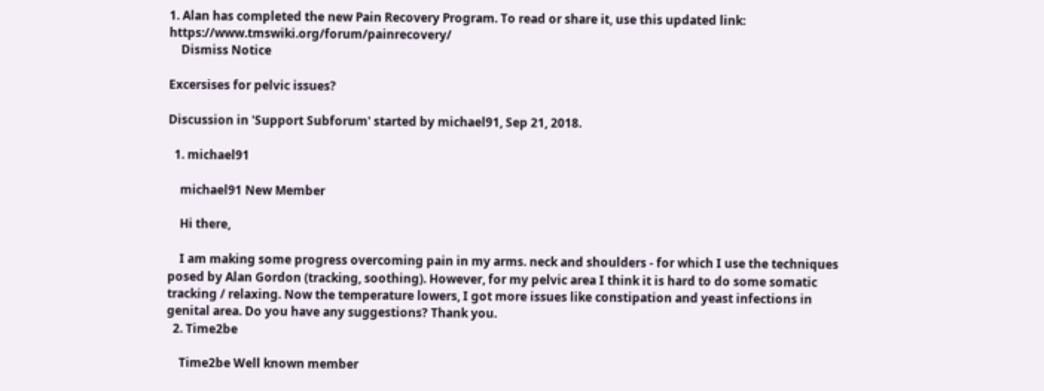1. Alan has completed the new Pain Recovery Program. To read or share it, use this updated link: https://www.tmswiki.org/forum/painrecovery/
    Dismiss Notice

Excersises for pelvic issues?

Discussion in 'Support Subforum' started by michael91, Sep 21, 2018.

  1. michael91

    michael91 New Member

    Hi there,

    I am making some progress overcoming pain in my arms. neck and shoulders - for which I use the techniques posed by Alan Gordon (tracking, soothing). However, for my pelvic area I think it is hard to do some somatic tracking / relaxing. Now the temperature lowers, I got more issues like constipation and yeast infections in genital area. Do you have any suggestions? Thank you.
  2. Time2be

    Time2be Well known member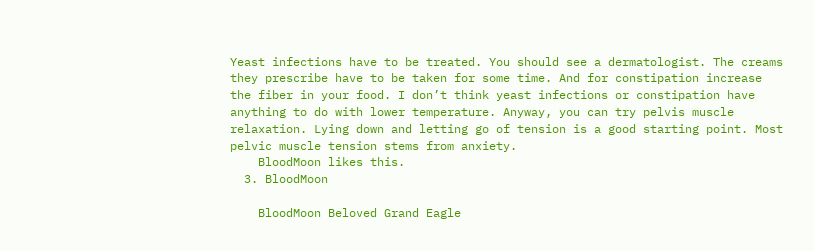Yeast infections have to be treated. You should see a dermatologist. The creams they prescribe have to be taken for some time. And for constipation increase the fiber in your food. I don’t think yeast infections or constipation have anything to do with lower temperature. Anyway, you can try pelvis muscle relaxation. Lying down and letting go of tension is a good starting point. Most pelvic muscle tension stems from anxiety.
    BloodMoon likes this.
  3. BloodMoon

    BloodMoon Beloved Grand Eagle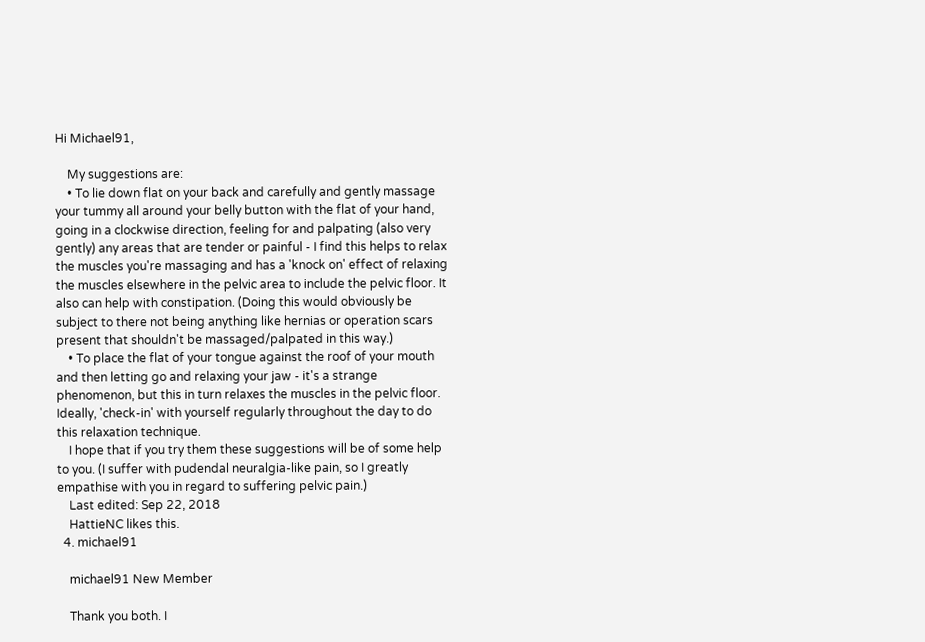Hi Michael91,

    My suggestions are:
    • To lie down flat on your back and carefully and gently massage your tummy all around your belly button with the flat of your hand, going in a clockwise direction, feeling for and palpating (also very gently) any areas that are tender or painful - I find this helps to relax the muscles you're massaging and has a 'knock on' effect of relaxing the muscles elsewhere in the pelvic area to include the pelvic floor. It also can help with constipation. (Doing this would obviously be subject to there not being anything like hernias or operation scars present that shouldn't be massaged/palpated in this way.)
    • To place the flat of your tongue against the roof of your mouth and then letting go and relaxing your jaw - it's a strange phenomenon, but this in turn relaxes the muscles in the pelvic floor. Ideally, 'check-in' with yourself regularly throughout the day to do this relaxation technique.
    I hope that if you try them these suggestions will be of some help to you. (I suffer with pudendal neuralgia-like pain, so I greatly empathise with you in regard to suffering pelvic pain.)
    Last edited: Sep 22, 2018
    HattieNC likes this.
  4. michael91

    michael91 New Member

    Thank you both. I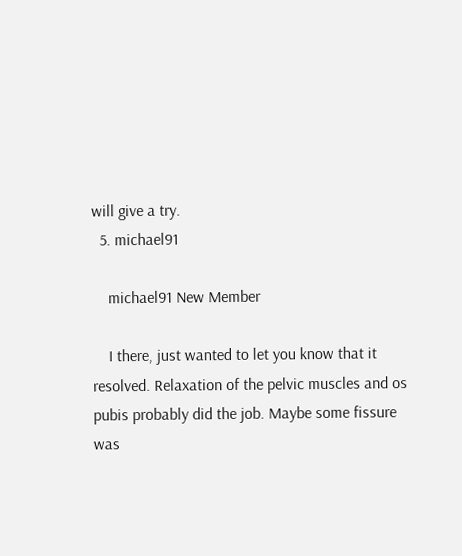will give a try.
  5. michael91

    michael91 New Member

    I there, just wanted to let you know that it resolved. Relaxation of the pelvic muscles and os pubis probably did the job. Maybe some fissure was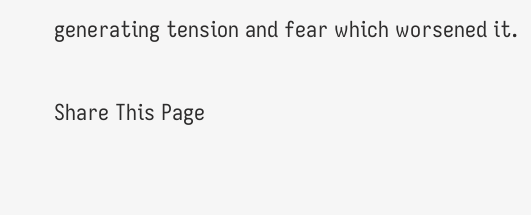generating tension and fear which worsened it.

Share This Page